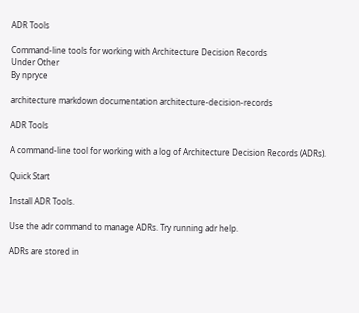ADR Tools

Command-line tools for working with Architecture Decision Records
Under Other
By npryce

architecture markdown documentation architecture-decision-records

ADR Tools

A command-line tool for working with a log of Architecture Decision Records (ADRs).

Quick Start

Install ADR Tools.

Use the adr command to manage ADRs. Try running adr help.

ADRs are stored in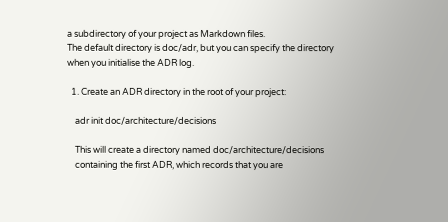a subdirectory of your project as Markdown files.
The default directory is doc/adr, but you can specify the directory
when you initialise the ADR log.

  1. Create an ADR directory in the root of your project:

    adr init doc/architecture/decisions

    This will create a directory named doc/architecture/decisions
    containing the first ADR, which records that you are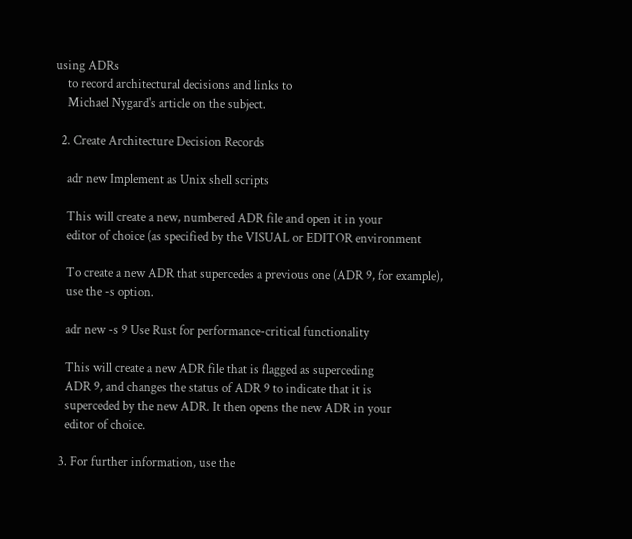using ADRs
    to record architectural decisions and links to
    Michael Nygard's article on the subject.

  2. Create Architecture Decision Records

    adr new Implement as Unix shell scripts

    This will create a new, numbered ADR file and open it in your
    editor of choice (as specified by the VISUAL or EDITOR environment

    To create a new ADR that supercedes a previous one (ADR 9, for example),
    use the -s option.

    adr new -s 9 Use Rust for performance-critical functionality

    This will create a new ADR file that is flagged as superceding
    ADR 9, and changes the status of ADR 9 to indicate that it is
    superceded by the new ADR. It then opens the new ADR in your
    editor of choice.

  3. For further information, use the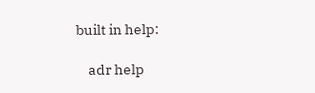built in help:

    adr help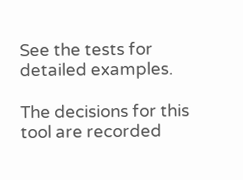See the tests for detailed examples.

The decisions for this tool are recorded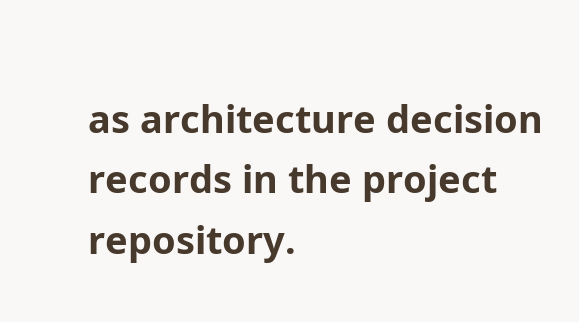as architecture decision records in the project repository.